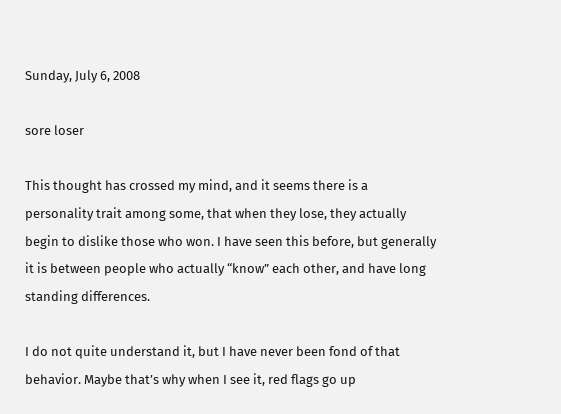Sunday, July 6, 2008

sore loser

This thought has crossed my mind, and it seems there is a personality trait among some, that when they lose, they actually begin to dislike those who won. I have seen this before, but generally it is between people who actually “know” each other, and have long standing differences.

I do not quite understand it, but I have never been fond of that behavior. Maybe that’s why when I see it, red flags go up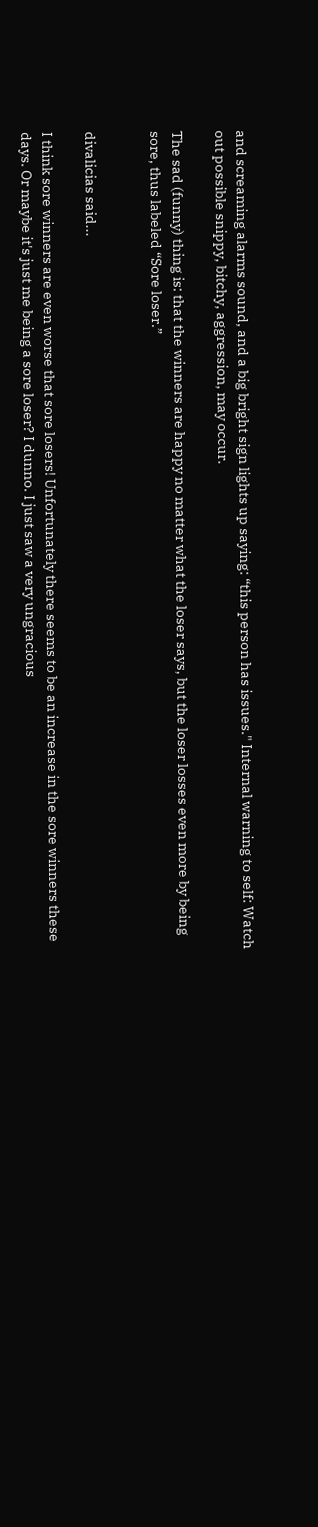and screaming alarms sound, and a big bright sign lights up saying: “this person has issues." Internal warning to self: Watch out possible snippy, bitchy, aggression, may occur.

The sad (funny) thing is: that the winners are happy no matter what the loser says, but the loser losses even more by being sore, thus labeled “Sore loser.”


divalicias said...

I think sore winners are even worse that sore losers! Unfortunately there seems to be an increase in the sore winners these days. Or maybe it's just me being a sore loser? I dunno. I just saw a very ungracious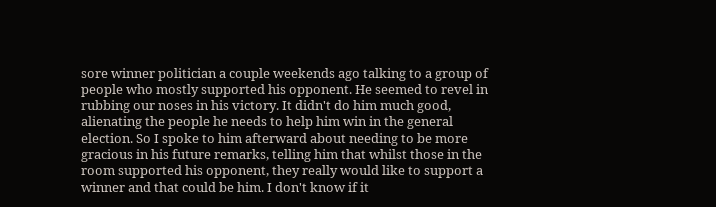sore winner politician a couple weekends ago talking to a group of people who mostly supported his opponent. He seemed to revel in rubbing our noses in his victory. It didn't do him much good, alienating the people he needs to help him win in the general election. So I spoke to him afterward about needing to be more gracious in his future remarks, telling him that whilst those in the room supported his opponent, they really would like to support a winner and that could be him. I don't know if it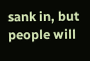sank in, but people will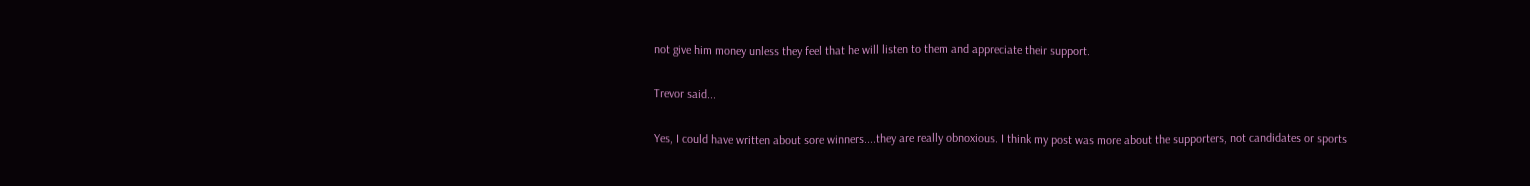not give him money unless they feel that he will listen to them and appreciate their support.

Trevor said...

Yes, I could have written about sore winners....they are really obnoxious. I think my post was more about the supporters, not candidates or sports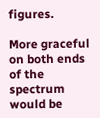figures.

More graceful on both ends of the spectrum would be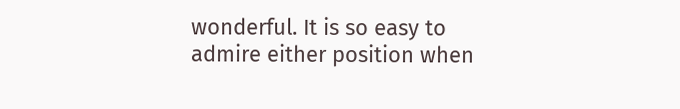wonderful. It is so easy to admire either position when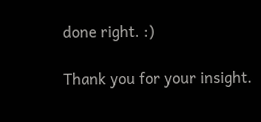done right. :)

Thank you for your insight.